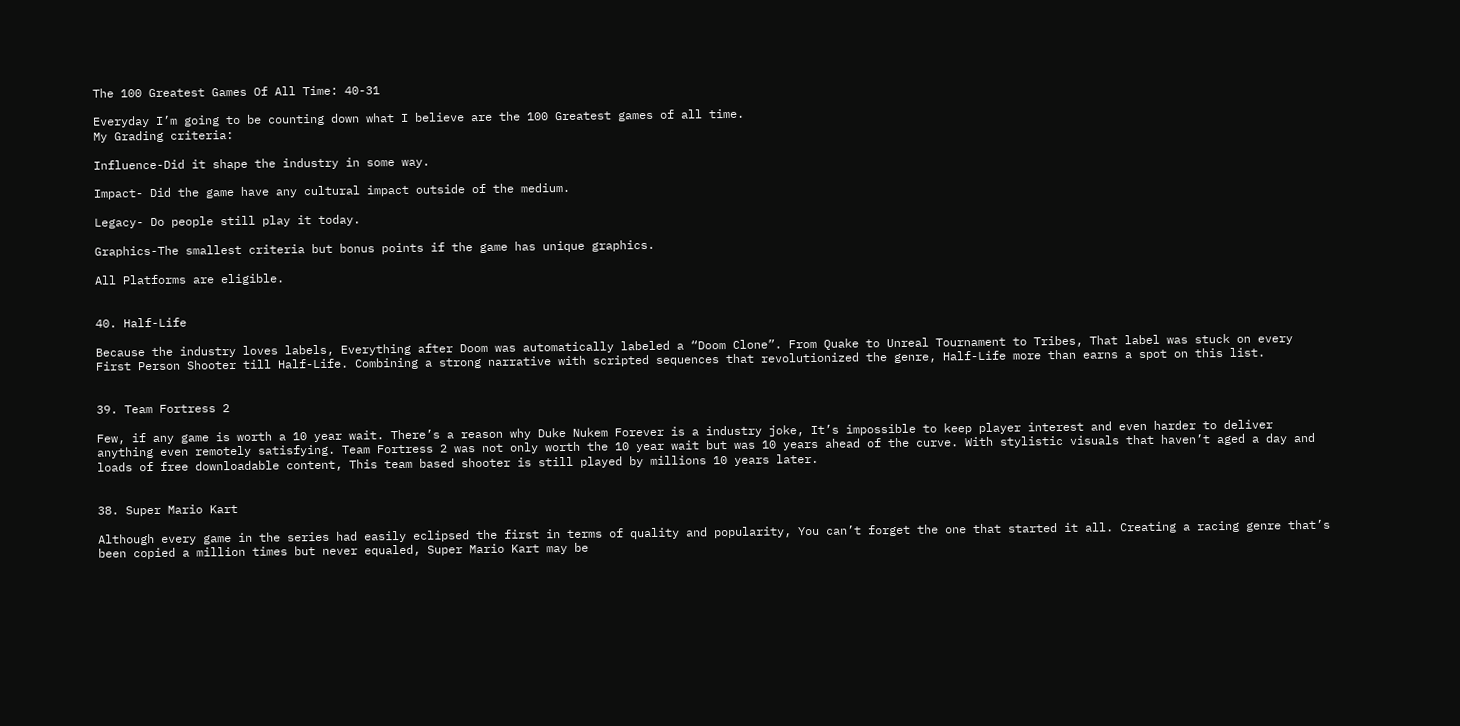The 100 Greatest Games Of All Time: 40-31

Everyday I’m going to be counting down what I believe are the 100 Greatest games of all time.
My Grading criteria:

Influence-Did it shape the industry in some way.

Impact- Did the game have any cultural impact outside of the medium.

Legacy- Do people still play it today.

Graphics-The smallest criteria but bonus points if the game has unique graphics.

All Platforms are eligible.


40. Half-Life

Because the industry loves labels, Everything after Doom was automatically labeled a “Doom Clone”. From Quake to Unreal Tournament to Tribes, That label was stuck on every First Person Shooter till Half-Life. Combining a strong narrative with scripted sequences that revolutionized the genre, Half-Life more than earns a spot on this list.


39. Team Fortress 2

Few, if any game is worth a 10 year wait. There’s a reason why Duke Nukem Forever is a industry joke, It’s impossible to keep player interest and even harder to deliver anything even remotely satisfying. Team Fortress 2 was not only worth the 10 year wait but was 10 years ahead of the curve. With stylistic visuals that haven’t aged a day and loads of free downloadable content, This team based shooter is still played by millions 10 years later.


38. Super Mario Kart

Although every game in the series had easily eclipsed the first in terms of quality and popularity, You can’t forget the one that started it all. Creating a racing genre that’s been copied a million times but never equaled, Super Mario Kart may be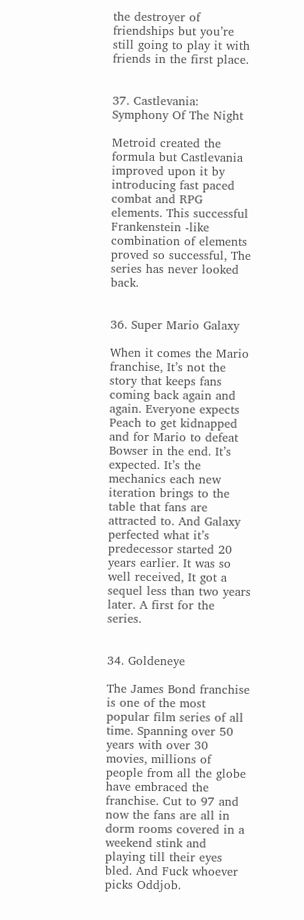the destroyer of friendships but you’re still going to play it with friends in the first place.


37. Castlevania: Symphony Of The Night

Metroid created the formula but Castlevania improved upon it by introducing fast paced combat and RPG elements. This successful Frankenstein -like combination of elements proved so successful, The series has never looked back.


36. Super Mario Galaxy

When it comes the Mario franchise, It’s not the story that keeps fans coming back again and again. Everyone expects Peach to get kidnapped and for Mario to defeat Bowser in the end. It’s expected. It’s the mechanics each new iteration brings to the table that fans are attracted to. And Galaxy perfected what it’s predecessor started 20 years earlier. It was so well received, It got a sequel less than two years later. A first for the series.


34. Goldeneye

The James Bond franchise is one of the most popular film series of all time. Spanning over 50 years with over 30 movies, millions of people from all the globe have embraced the franchise. Cut to 97 and now the fans are all in dorm rooms covered in a weekend stink and playing till their eyes bled. And Fuck whoever picks Oddjob.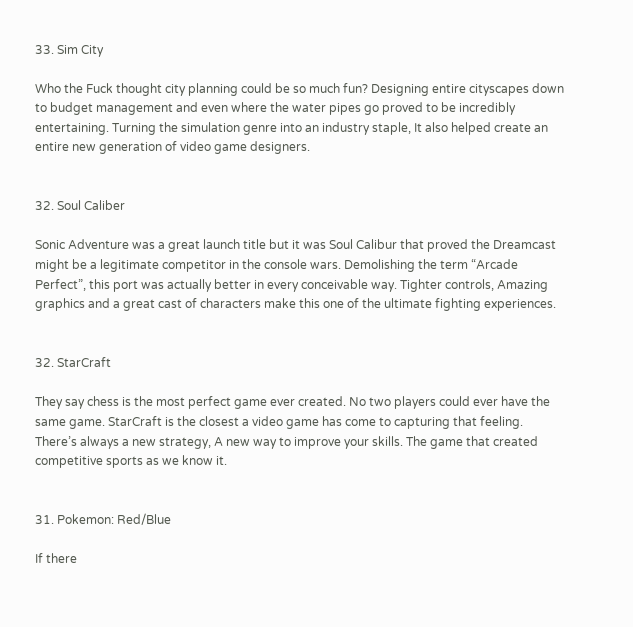33. Sim City

Who the Fuck thought city planning could be so much fun? Designing entire cityscapes down to budget management and even where the water pipes go proved to be incredibly entertaining. Turning the simulation genre into an industry staple, It also helped create an entire new generation of video game designers.


32. Soul Caliber

Sonic Adventure was a great launch title but it was Soul Calibur that proved the Dreamcast might be a legitimate competitor in the console wars. Demolishing the term “Arcade Perfect”, this port was actually better in every conceivable way. Tighter controls, Amazing graphics and a great cast of characters make this one of the ultimate fighting experiences.


32. StarCraft

They say chess is the most perfect game ever created. No two players could ever have the same game. StarCraft is the closest a video game has come to capturing that feeling. There’s always a new strategy, A new way to improve your skills. The game that created competitive sports as we know it.


31. Pokemon: Red/Blue

If there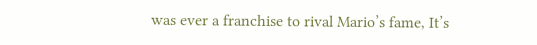was ever a franchise to rival Mario’s fame, It’s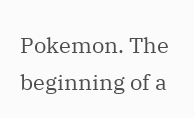Pokemon. The beginning of a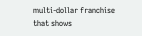multi-dollar franchise that shows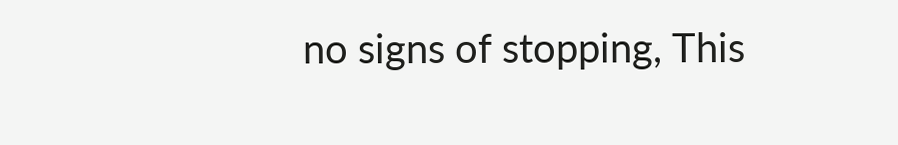no signs of stopping, This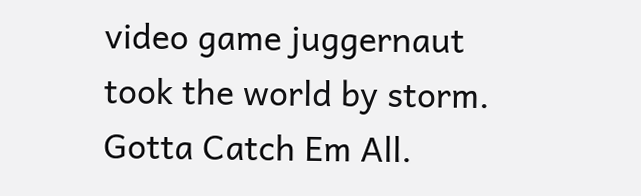video game juggernaut took the world by storm. Gotta Catch Em All.